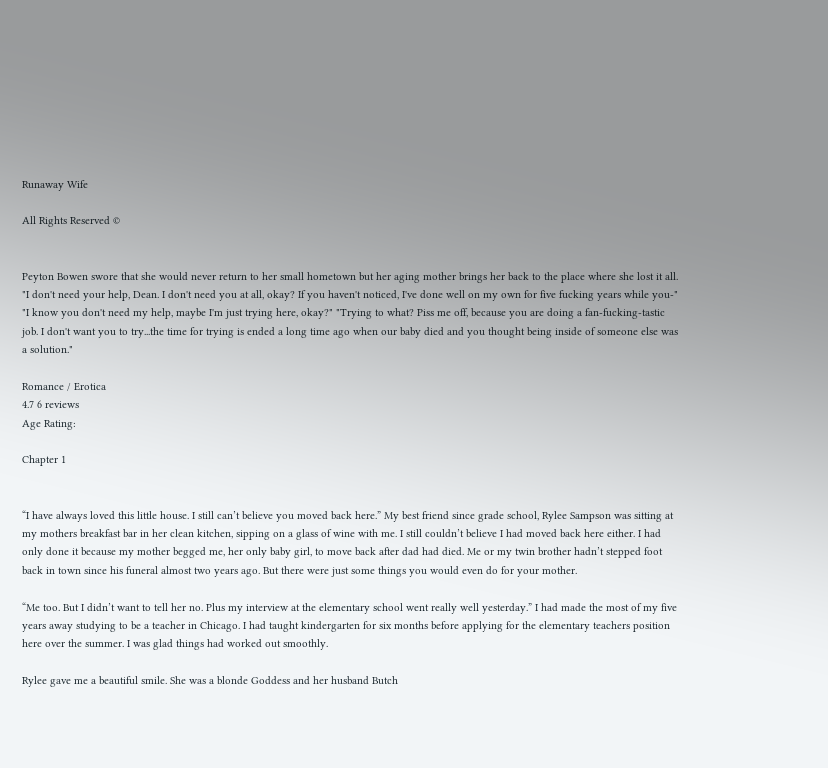Runaway Wife

All Rights Reserved ©


Peyton Bowen swore that she would never return to her small hometown but her aging mother brings her back to the place where she lost it all. "I don't need your help, Dean. I don't need you at all, okay? If you haven't noticed, I've done well on my own for five fucking years while you-" "I know you don't need my help, maybe I'm just trying here, okay?" "Trying to what? Piss me off, because you are doing a fan-fucking-tastic job. I don't want you to try...the time for trying is ended a long time ago when our baby died and you thought being inside of someone else was a solution."

Romance / Erotica
4.7 6 reviews
Age Rating:

Chapter 1


“I have always loved this little house. I still can’t believe you moved back here.” My best friend since grade school, Rylee Sampson was sitting at my mothers breakfast bar in her clean kitchen, sipping on a glass of wine with me. I still couldn’t believe I had moved back here either. I had only done it because my mother begged me, her only baby girl, to move back after dad had died. Me or my twin brother hadn’t stepped foot back in town since his funeral almost two years ago. But there were just some things you would even do for your mother.

“Me too. But I didn’t want to tell her no. Plus my interview at the elementary school went really well yesterday.” I had made the most of my five years away studying to be a teacher in Chicago. I had taught kindergarten for six months before applying for the elementary teachers position here over the summer. I was glad things had worked out smoothly.

Rylee gave me a beautiful smile. She was a blonde Goddess and her husband Butch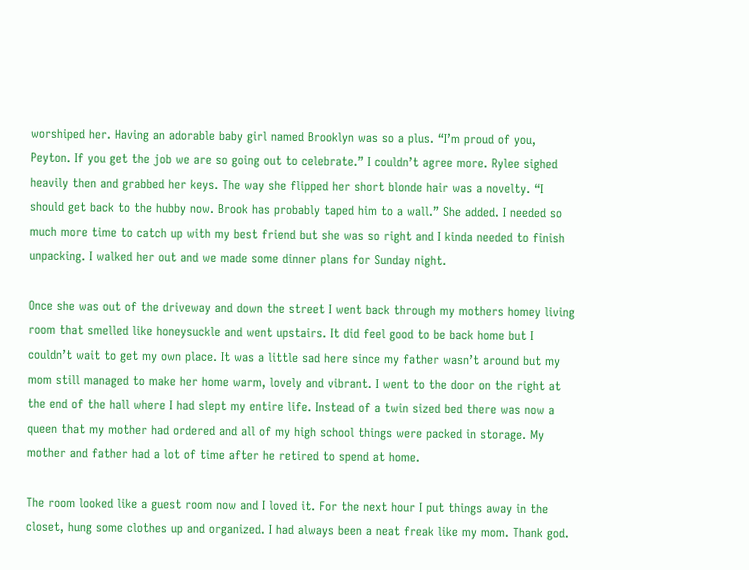worshiped her. Having an adorable baby girl named Brooklyn was so a plus. “I’m proud of you, Peyton. If you get the job we are so going out to celebrate.” I couldn’t agree more. Rylee sighed heavily then and grabbed her keys. The way she flipped her short blonde hair was a novelty. “I should get back to the hubby now. Brook has probably taped him to a wall.” She added. I needed so much more time to catch up with my best friend but she was so right and I kinda needed to finish unpacking. I walked her out and we made some dinner plans for Sunday night.

Once she was out of the driveway and down the street I went back through my mothers homey living room that smelled like honeysuckle and went upstairs. It did feel good to be back home but I couldn’t wait to get my own place. It was a little sad here since my father wasn’t around but my mom still managed to make her home warm, lovely and vibrant. I went to the door on the right at the end of the hall where I had slept my entire life. Instead of a twin sized bed there was now a queen that my mother had ordered and all of my high school things were packed in storage. My mother and father had a lot of time after he retired to spend at home.

The room looked like a guest room now and I loved it. For the next hour I put things away in the closet, hung some clothes up and organized. I had always been a neat freak like my mom. Thank god.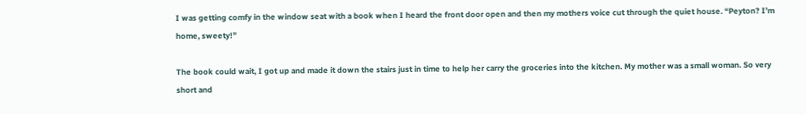I was getting comfy in the window seat with a book when I heard the front door open and then my mothers voice cut through the quiet house. “Peyton? I’m home, sweety!”

The book could wait, I got up and made it down the stairs just in time to help her carry the groceries into the kitchen. My mother was a small woman. So very short and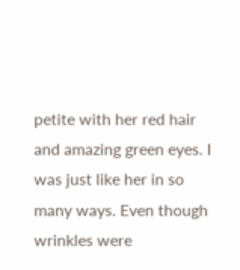petite with her red hair and amazing green eyes. I was just like her in so many ways. Even though wrinkles were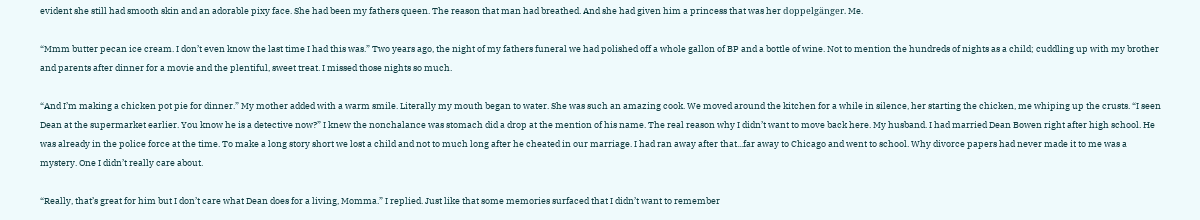evident she still had smooth skin and an adorable pixy face. She had been my fathers queen. The reason that man had breathed. And she had given him a princess that was her doppelgänger. Me.

“Mmm butter pecan ice cream. I don’t even know the last time I had this was.” Two years ago, the night of my fathers funeral we had polished off a whole gallon of BP and a bottle of wine. Not to mention the hundreds of nights as a child; cuddling up with my brother and parents after dinner for a movie and the plentiful, sweet treat. I missed those nights so much.

“And I’m making a chicken pot pie for dinner.” My mother added with a warm smile. Literally my mouth began to water. She was such an amazing cook. We moved around the kitchen for a while in silence, her starting the chicken, me whiping up the crusts. “I seen Dean at the supermarket earlier. You know he is a detective now?” I knew the nonchalance was stomach did a drop at the mention of his name. The real reason why I didn’t want to move back here. My husband. I had married Dean Bowen right after high school. He was already in the police force at the time. To make a long story short we lost a child and not to much long after he cheated in our marriage. I had ran away after that...far away to Chicago and went to school. Why divorce papers had never made it to me was a mystery. One I didn’t really care about.

“Really, that’s great for him but I don’t care what Dean does for a living, Momma.” I replied. Just like that some memories surfaced that I didn’t want to remember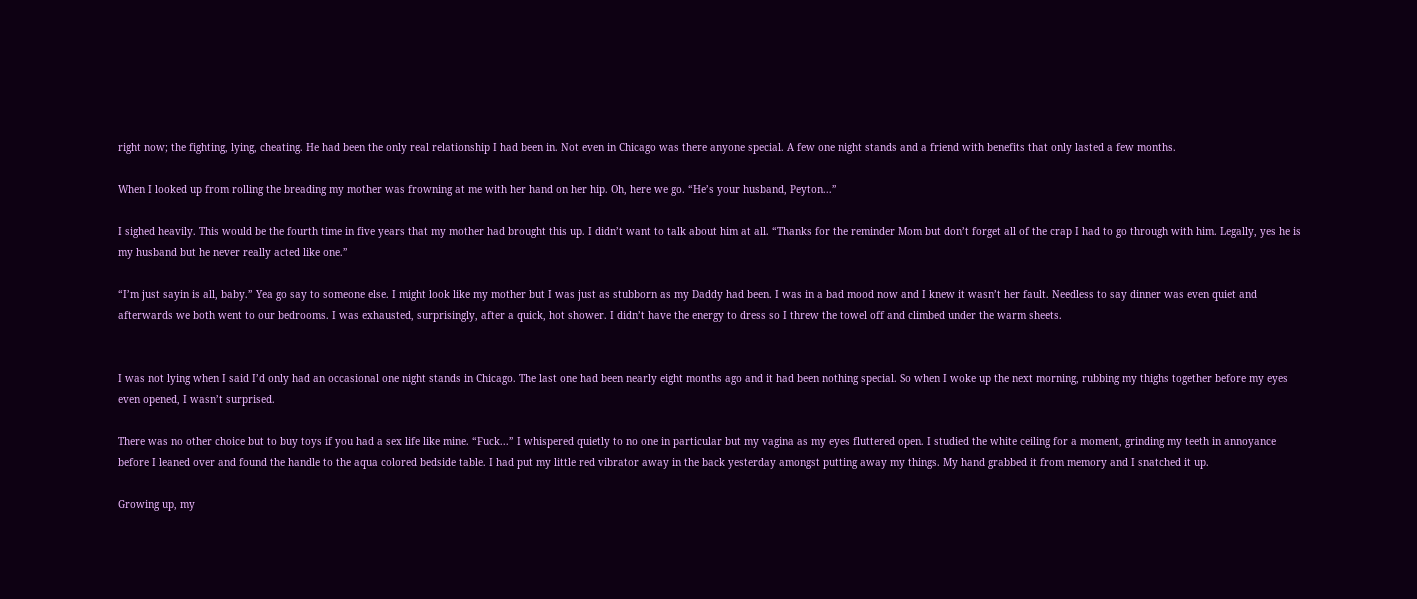right now; the fighting, lying, cheating. He had been the only real relationship I had been in. Not even in Chicago was there anyone special. A few one night stands and a friend with benefits that only lasted a few months.

When I looked up from rolling the breading my mother was frowning at me with her hand on her hip. Oh, here we go. “He’s your husband, Peyton...”

I sighed heavily. This would be the fourth time in five years that my mother had brought this up. I didn’t want to talk about him at all. “Thanks for the reminder Mom but don’t forget all of the crap I had to go through with him. Legally, yes he is my husband but he never really acted like one.”

“I’m just sayin is all, baby.” Yea go say to someone else. I might look like my mother but I was just as stubborn as my Daddy had been. I was in a bad mood now and I knew it wasn’t her fault. Needless to say dinner was even quiet and afterwards we both went to our bedrooms. I was exhausted, surprisingly, after a quick, hot shower. I didn’t have the energy to dress so I threw the towel off and climbed under the warm sheets.


I was not lying when I said I’d only had an occasional one night stands in Chicago. The last one had been nearly eight months ago and it had been nothing special. So when I woke up the next morning, rubbing my thighs together before my eyes even opened, I wasn’t surprised.

There was no other choice but to buy toys if you had a sex life like mine. “Fuck...” I whispered quietly to no one in particular but my vagina as my eyes fluttered open. I studied the white ceiling for a moment, grinding my teeth in annoyance before I leaned over and found the handle to the aqua colored bedside table. I had put my little red vibrator away in the back yesterday amongst putting away my things. My hand grabbed it from memory and I snatched it up.

Growing up, my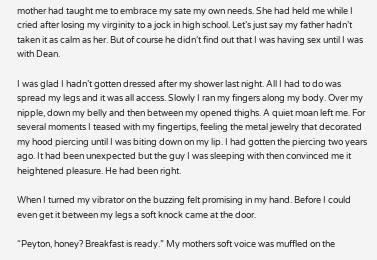mother had taught me to embrace my sate my own needs. She had held me while I cried after losing my virginity to a jock in high school. Let’s just say my father hadn’t taken it as calm as her. But of course he didn’t find out that I was having sex until I was with Dean.

I was glad I hadn’t gotten dressed after my shower last night. All I had to do was spread my legs and it was all access. Slowly I ran my fingers along my body. Over my nipple, down my belly and then between my opened thighs. A quiet moan left me. For several moments I teased with my fingertips, feeling the metal jewelry that decorated my hood piercing until I was biting down on my lip. I had gotten the piercing two years ago. It had been unexpected but the guy I was sleeping with then convinced me it heightened pleasure. He had been right.

When I turned my vibrator on the buzzing felt promising in my hand. Before I could even get it between my legs a soft knock came at the door.

“Peyton, honey? Breakfast is ready.” My mothers soft voice was muffled on the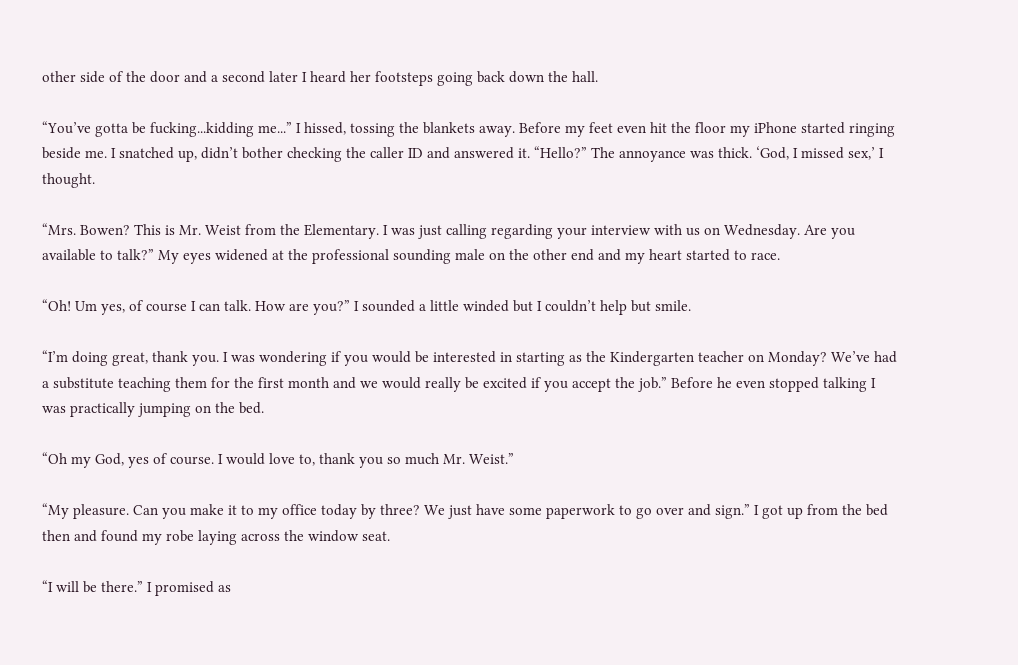other side of the door and a second later I heard her footsteps going back down the hall.

“You’ve gotta be fucking...kidding me...” I hissed, tossing the blankets away. Before my feet even hit the floor my iPhone started ringing beside me. I snatched up, didn’t bother checking the caller ID and answered it. “Hello?” The annoyance was thick. ‘God, I missed sex,’ I thought.

“Mrs. Bowen? This is Mr. Weist from the Elementary. I was just calling regarding your interview with us on Wednesday. Are you available to talk?” My eyes widened at the professional sounding male on the other end and my heart started to race.

“Oh! Um yes, of course I can talk. How are you?” I sounded a little winded but I couldn’t help but smile.

“I’m doing great, thank you. I was wondering if you would be interested in starting as the Kindergarten teacher on Monday? We’ve had a substitute teaching them for the first month and we would really be excited if you accept the job.” Before he even stopped talking I was practically jumping on the bed.

“Oh my God, yes of course. I would love to, thank you so much Mr. Weist.”

“My pleasure. Can you make it to my office today by three? We just have some paperwork to go over and sign.” I got up from the bed then and found my robe laying across the window seat.

“I will be there.” I promised as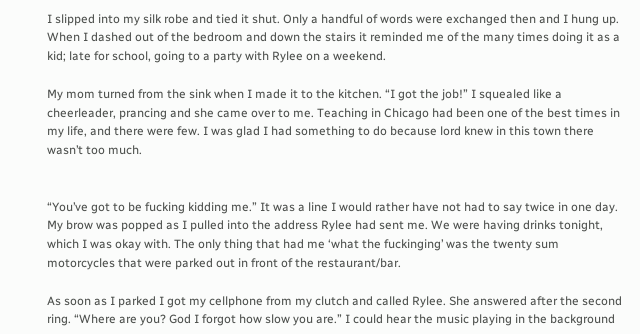I slipped into my silk robe and tied it shut. Only a handful of words were exchanged then and I hung up. When I dashed out of the bedroom and down the stairs it reminded me of the many times doing it as a kid; late for school, going to a party with Rylee on a weekend.

My mom turned from the sink when I made it to the kitchen. “I got the job!” I squealed like a cheerleader, prancing and she came over to me. Teaching in Chicago had been one of the best times in my life, and there were few. I was glad I had something to do because lord knew in this town there wasn’t too much.


“You’ve got to be fucking kidding me.” It was a line I would rather have not had to say twice in one day. My brow was popped as I pulled into the address Rylee had sent me. We were having drinks tonight, which I was okay with. The only thing that had me ‘what the fuckinging’ was the twenty sum motorcycles that were parked out in front of the restaurant/bar.

As soon as I parked I got my cellphone from my clutch and called Rylee. She answered after the second ring. “Where are you? God I forgot how slow you are.” I could hear the music playing in the background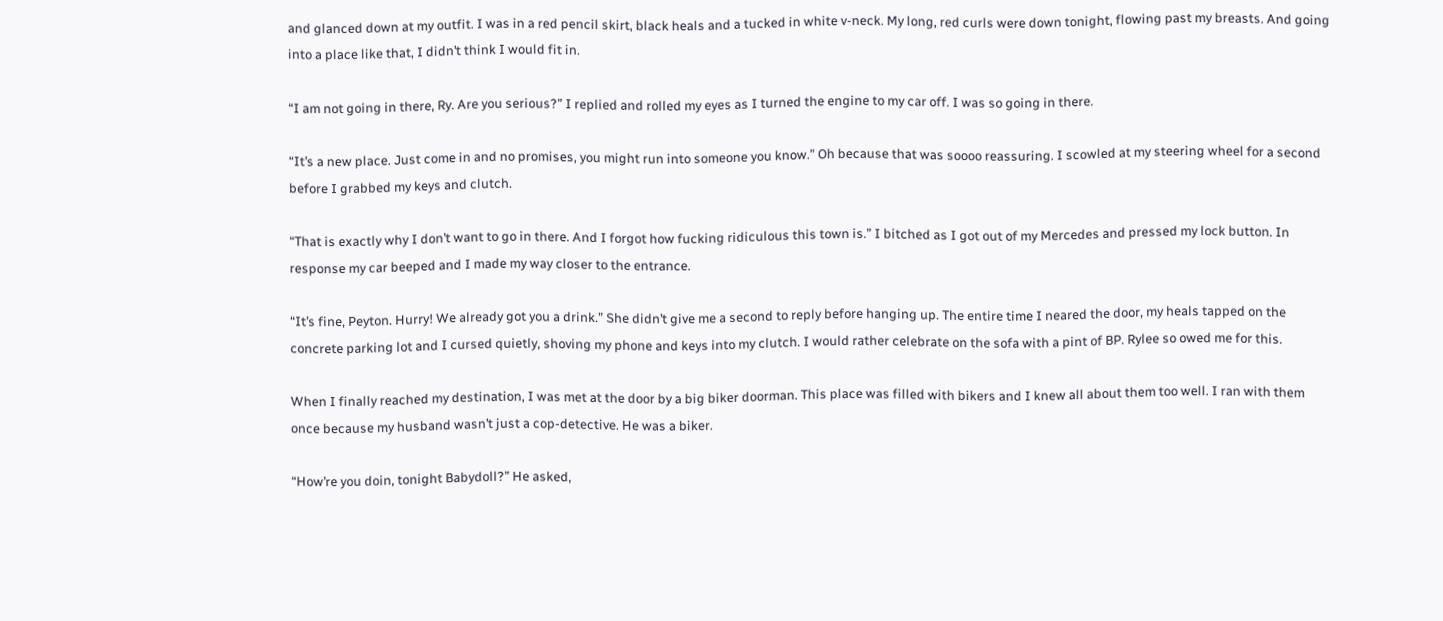and glanced down at my outfit. I was in a red pencil skirt, black heals and a tucked in white v-neck. My long, red curls were down tonight, flowing past my breasts. And going into a place like that, I didn’t think I would fit in.

“I am not going in there, Ry. Are you serious?” I replied and rolled my eyes as I turned the engine to my car off. I was so going in there.

“It’s a new place. Just come in and no promises, you might run into someone you know.” Oh because that was soooo reassuring. I scowled at my steering wheel for a second before I grabbed my keys and clutch.

“That is exactly why I don’t want to go in there. And I forgot how fucking ridiculous this town is.” I bitched as I got out of my Mercedes and pressed my lock button. In response my car beeped and I made my way closer to the entrance.

“It’s fine, Peyton. Hurry! We already got you a drink.” She didn’t give me a second to reply before hanging up. The entire time I neared the door, my heals tapped on the concrete parking lot and I cursed quietly, shoving my phone and keys into my clutch. I would rather celebrate on the sofa with a pint of BP. Rylee so owed me for this.

When I finally reached my destination, I was met at the door by a big biker doorman. This place was filled with bikers and I knew all about them too well. I ran with them once because my husband wasn’t just a cop-detective. He was a biker.

“How’re you doin, tonight Babydoll?” He asked,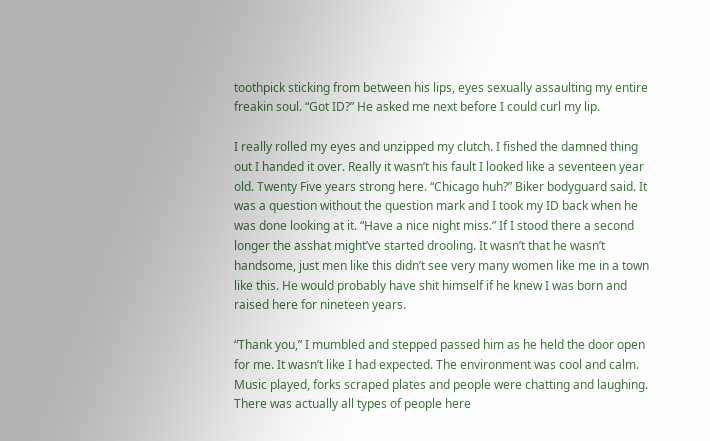toothpick sticking from between his lips, eyes sexually assaulting my entire freakin soul. “Got ID?” He asked me next before I could curl my lip.

I really rolled my eyes and unzipped my clutch. I fished the damned thing out I handed it over. Really it wasn’t his fault I looked like a seventeen year old. Twenty Five years strong here. “Chicago huh?” Biker bodyguard said. It was a question without the question mark and I took my ID back when he was done looking at it. “Have a nice night miss.” If I stood there a second longer the asshat might’ve started drooling. It wasn’t that he wasn’t handsome, just men like this didn’t see very many women like me in a town like this. He would probably have shit himself if he knew I was born and raised here for nineteen years.

“Thank you,” I mumbled and stepped passed him as he held the door open for me. It wasn’t like I had expected. The environment was cool and calm. Music played, forks scraped plates and people were chatting and laughing. There was actually all types of people here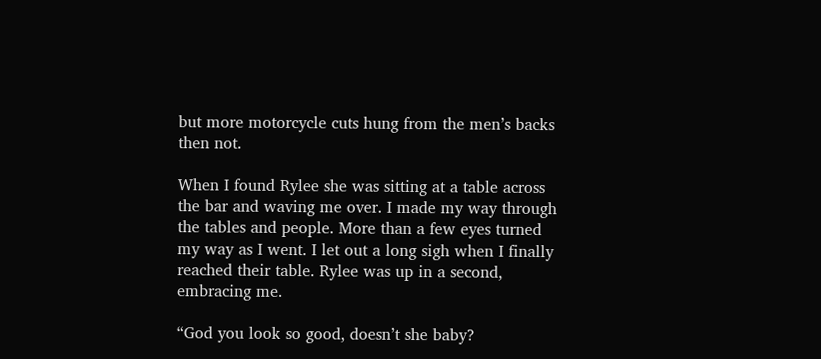but more motorcycle cuts hung from the men’s backs then not.

When I found Rylee she was sitting at a table across the bar and waving me over. I made my way through the tables and people. More than a few eyes turned my way as I went. I let out a long sigh when I finally reached their table. Rylee was up in a second, embracing me.

“God you look so good, doesn’t she baby?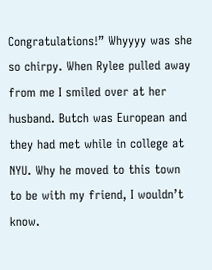Congratulations!” Whyyyy was she so chirpy. When Rylee pulled away from me I smiled over at her husband. Butch was European and they had met while in college at NYU. Why he moved to this town to be with my friend, I wouldn’t know.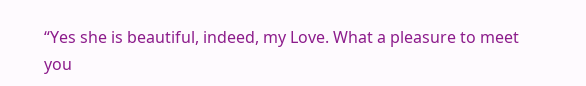“Yes she is beautiful, indeed, my Love. What a pleasure to meet you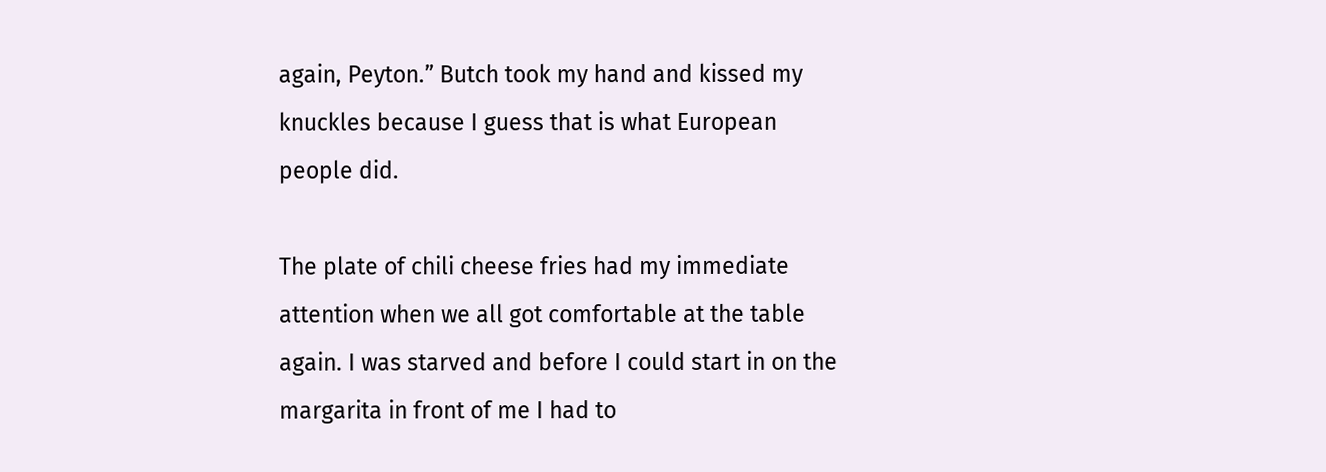again, Peyton.” Butch took my hand and kissed my knuckles because I guess that is what European people did.

The plate of chili cheese fries had my immediate attention when we all got comfortable at the table again. I was starved and before I could start in on the margarita in front of me I had to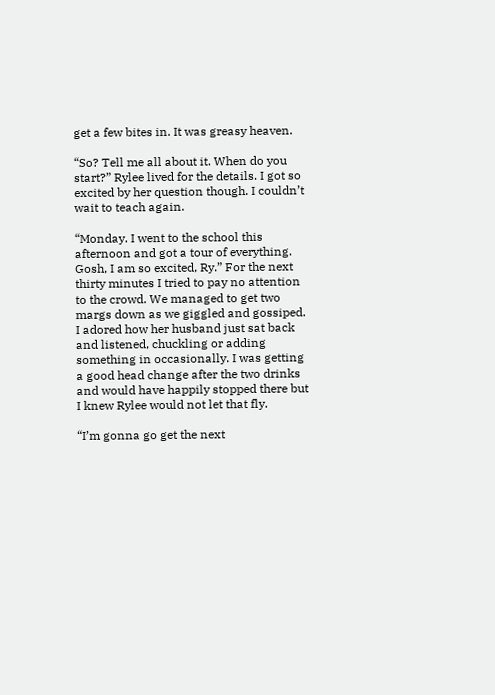get a few bites in. It was greasy heaven.

“So? Tell me all about it. When do you start?” Rylee lived for the details. I got so excited by her question though. I couldn’t wait to teach again.

“Monday. I went to the school this afternoon and got a tour of everything. Gosh, I am so excited, Ry.” For the next thirty minutes I tried to pay no attention to the crowd. We managed to get two margs down as we giggled and gossiped. I adored how her husband just sat back and listened, chuckling or adding something in occasionally. I was getting a good head change after the two drinks and would have happily stopped there but I knew Rylee would not let that fly.

“I’m gonna go get the next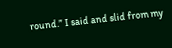round.” I said and slid from my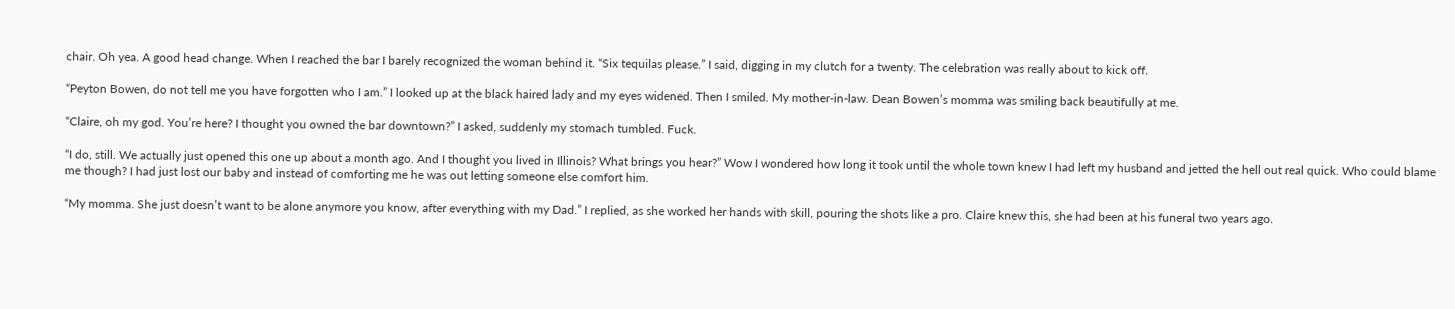chair. Oh yea. A good head change. When I reached the bar I barely recognized the woman behind it. “Six tequilas please.” I said, digging in my clutch for a twenty. The celebration was really about to kick off.

“Peyton Bowen, do not tell me you have forgotten who I am.” I looked up at the black haired lady and my eyes widened. Then I smiled. My mother-in-law. Dean Bowen’s momma was smiling back beautifully at me.

“Claire, oh my god. You’re here? I thought you owned the bar downtown?” I asked, suddenly my stomach tumbled. Fuck.

“I do, still. We actually just opened this one up about a month ago. And I thought you lived in Illinois? What brings you hear?” Wow I wondered how long it took until the whole town knew I had left my husband and jetted the hell out real quick. Who could blame me though? I had just lost our baby and instead of comforting me he was out letting someone else comfort him.

“My momma. She just doesn’t want to be alone anymore you know, after everything with my Dad.” I replied, as she worked her hands with skill, pouring the shots like a pro. Claire knew this, she had been at his funeral two years ago.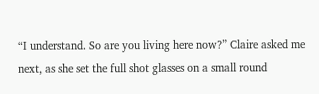“I understand. So are you living here now?” Claire asked me next, as she set the full shot glasses on a small round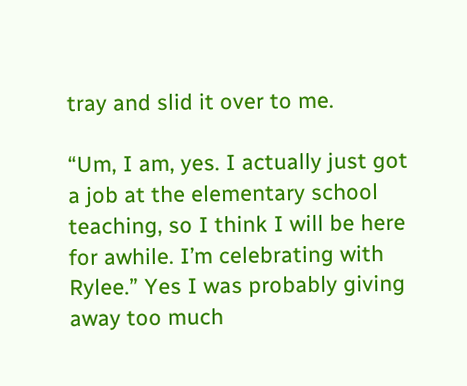tray and slid it over to me.

“Um, I am, yes. I actually just got a job at the elementary school teaching, so I think I will be here for awhile. I’m celebrating with Rylee.” Yes I was probably giving away too much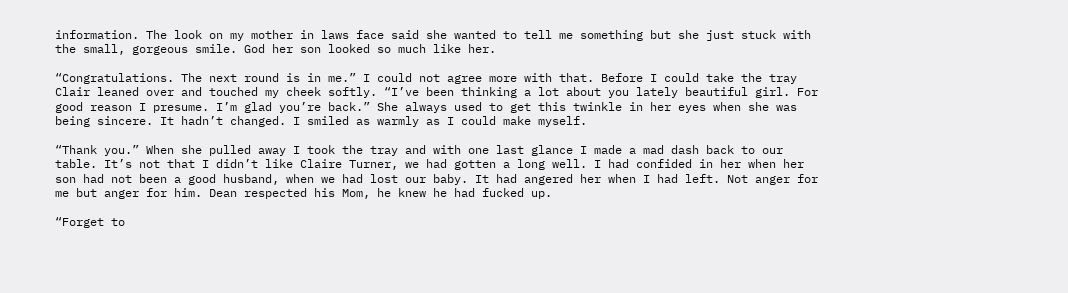information. The look on my mother in laws face said she wanted to tell me something but she just stuck with the small, gorgeous smile. God her son looked so much like her.

“Congratulations. The next round is in me.” I could not agree more with that. Before I could take the tray Clair leaned over and touched my cheek softly. “I’ve been thinking a lot about you lately beautiful girl. For good reason I presume. I’m glad you’re back.” She always used to get this twinkle in her eyes when she was being sincere. It hadn’t changed. I smiled as warmly as I could make myself.

“Thank you.” When she pulled away I took the tray and with one last glance I made a mad dash back to our table. It’s not that I didn’t like Claire Turner, we had gotten a long well. I had confided in her when her son had not been a good husband, when we had lost our baby. It had angered her when I had left. Not anger for me but anger for him. Dean respected his Mom, he knew he had fucked up.

“Forget to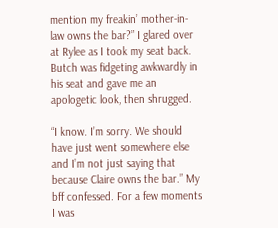mention my freakin’ mother-in-law owns the bar?” I glared over at Rylee as I took my seat back. Butch was fidgeting awkwardly in his seat and gave me an apologetic look, then shrugged.

“I know. I’m sorry. We should have just went somewhere else and I’m not just saying that because Claire owns the bar.” My bff confessed. For a few moments I was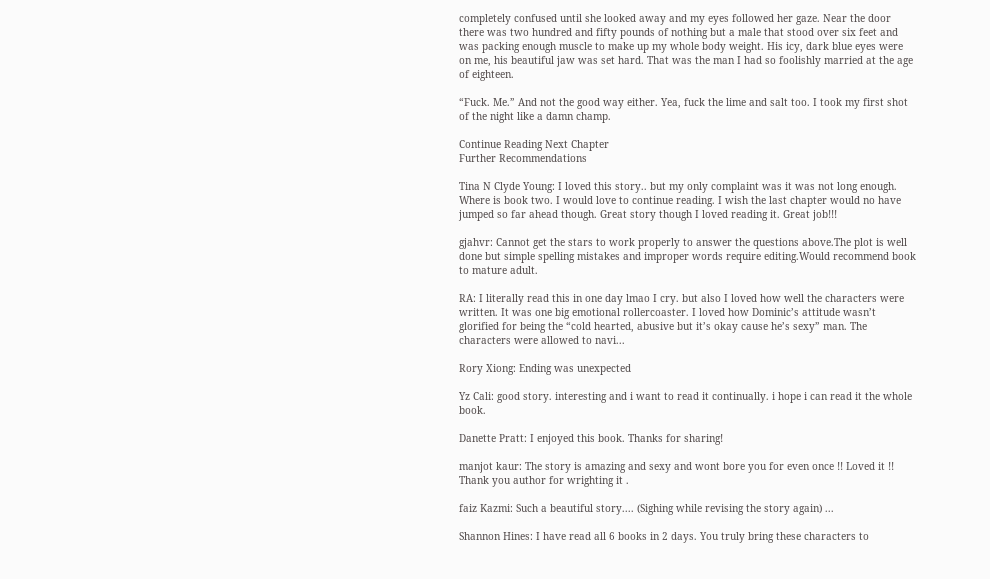completely confused until she looked away and my eyes followed her gaze. Near the door there was two hundred and fifty pounds of nothing but a male that stood over six feet and was packing enough muscle to make up my whole body weight. His icy, dark blue eyes were on me, his beautiful jaw was set hard. That was the man I had so foolishly married at the age of eighteen.

“Fuck. Me.” And not the good way either. Yea, fuck the lime and salt too. I took my first shot of the night like a damn champ.

Continue Reading Next Chapter
Further Recommendations

Tina N Clyde Young: I loved this story.. but my only complaint was it was not long enough. Where is book two. I would love to continue reading. I wish the last chapter would no have jumped so far ahead though. Great story though I loved reading it. Great job!!!

gjahvr: Cannot get the stars to work properly to answer the questions above.The plot is well done but simple spelling mistakes and improper words require editing.Would recommend book to mature adult.

RA: I literally read this in one day lmao I cry. but also I loved how well the characters were written. It was one big emotional rollercoaster. I loved how Dominic’s attitude wasn’t glorified for being the “cold hearted, abusive but it’s okay cause he’s sexy” man. The characters were allowed to navi...

Rory Xiong: Ending was unexpected

Yz Cali: good story. interesting and i want to read it continually. i hope i can read it the whole book.

Danette Pratt: I enjoyed this book. Thanks for sharing!

manjot kaur: The story is amazing and sexy and wont bore you for even once !! Loved it !! Thank you author for wrighting it .

faiz Kazmi: Such a beautiful story.... (Sighing while revising the story again) ...

Shannon Hines: I have read all 6 books in 2 days. You truly bring these characters to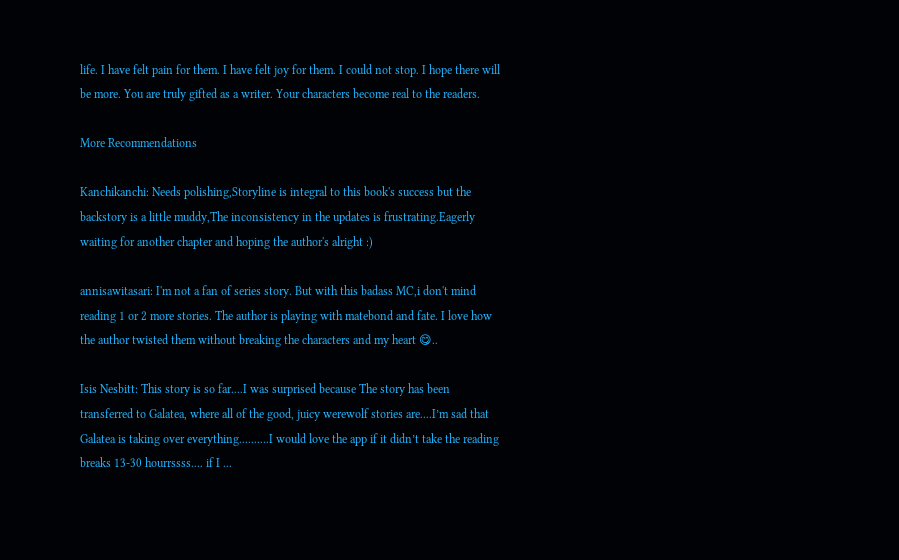life. I have felt pain for them. I have felt joy for them. I could not stop. I hope there will be more. You are truly gifted as a writer. Your characters become real to the readers.

More Recommendations

Kanchikanchi: Needs polishing,Storyline is integral to this book's success but the backstory is a little muddy,The inconsistency in the updates is frustrating.Eagerly waiting for another chapter and hoping the author's alright :)

annisawitasari: I'm not a fan of series story. But with this badass MC,i don't mind reading 1 or 2 more stories. The author is playing with matebond and fate. I love how the author twisted them without breaking the characters and my heart 😋..

Isis Nesbitt: This story is so far....I was surprised because The story has been transferred to Galatea, where all of the good, juicy werewolf stories are....I’m sad that Galatea is taking over everything..........I would love the app if it didn’t take the reading breaks 13-30 hourrssss.... if I ...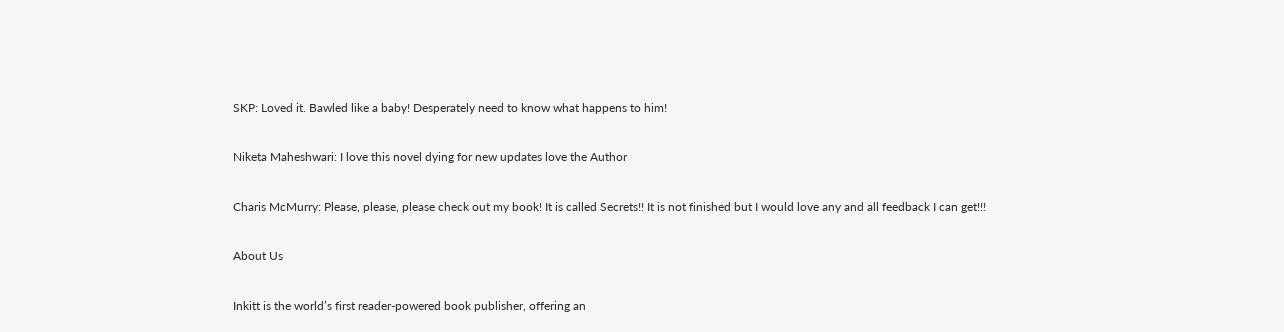SKP: Loved it. Bawled like a baby! Desperately need to know what happens to him!

Niketa Maheshwari: I love this novel dying for new updates love the Author

Charis McMurry: Please, please, please check out my book! It is called Secrets!! It is not finished but I would love any and all feedback I can get!!!

About Us

Inkitt is the world’s first reader-powered book publisher, offering an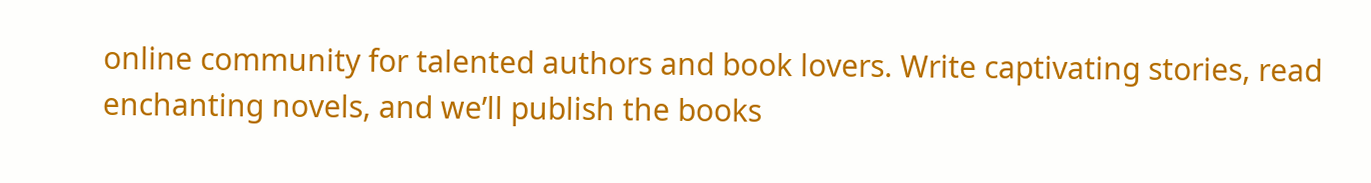online community for talented authors and book lovers. Write captivating stories, read enchanting novels, and we’ll publish the books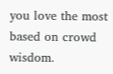you love the most based on crowd wisdom.